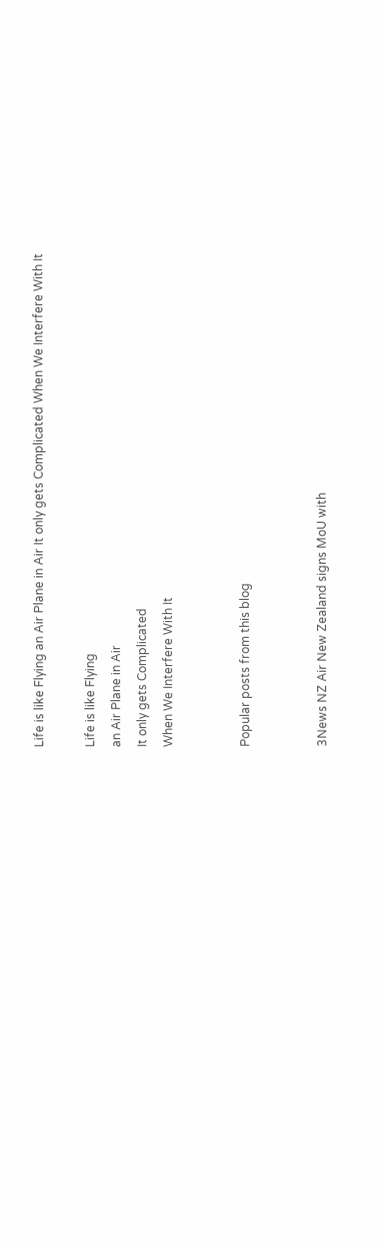Life is like Flying an Air Plane in Air It only gets Complicated When We Interfere With It

Life is like Flying
an Air Plane in Air
It only gets Complicated
When We Interfere With It


Popular posts from this blog


3News NZ Air New Zealand signs MoU with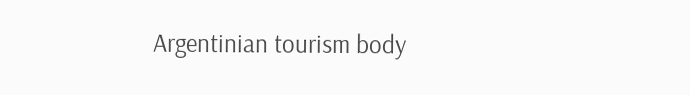Argentinian tourism body